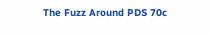The Fuzz Around PDS 70c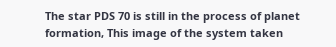The star PDS 70 is still in the process of planet formation, This image of the system taken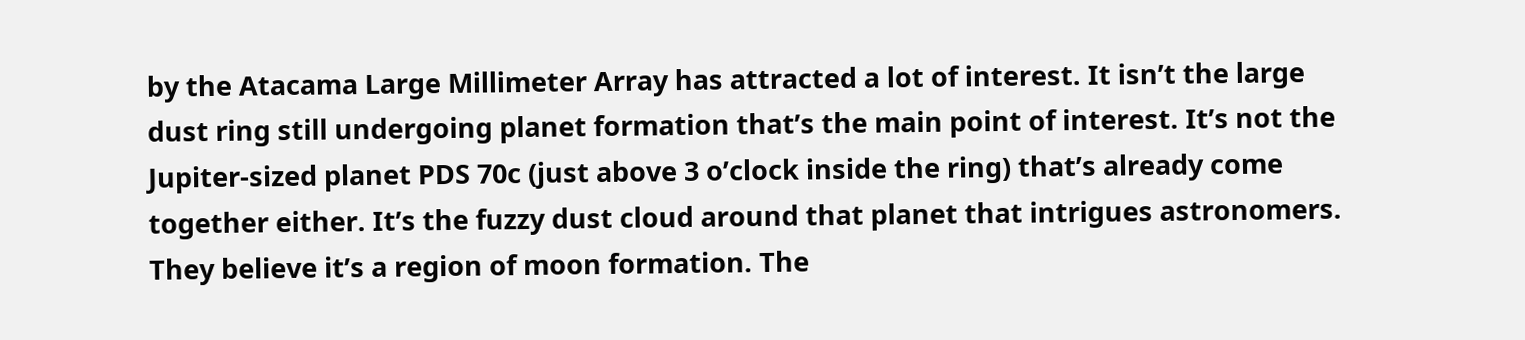by the Atacama Large Millimeter Array has attracted a lot of interest. It isn’t the large dust ring still undergoing planet formation that’s the main point of interest. It’s not the Jupiter-sized planet PDS 70c (just above 3 o’clock inside the ring) that’s already come together either. It’s the fuzzy dust cloud around that planet that intrigues astronomers. They believe it’s a region of moon formation. The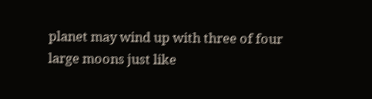planet may wind up with three of four large moons just like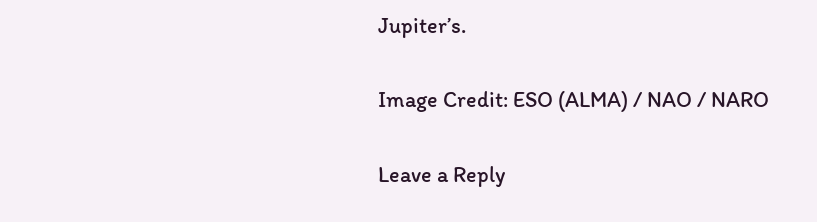Jupiter’s.

Image Credit: ESO (ALMA) / NAO / NARO

Leave a Reply